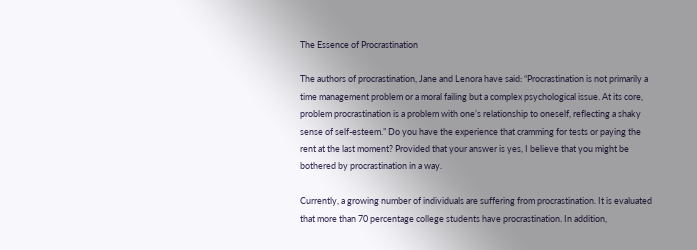The Essence of Procrastination

The authors of procrastination, Jane and Lenora have said: “Procrastination is not primarily a time management problem or a moral failing but a complex psychological issue. At its core, problem procrastination is a problem with one’s relationship to oneself, reflecting a shaky sense of self-esteem.” Do you have the experience that cramming for tests or paying the rent at the last moment? Provided that your answer is yes, I believe that you might be bothered by procrastination in a way.

Currently, a growing number of individuals are suffering from procrastination. It is evaluated that more than 70 percentage college students have procrastination. In addition,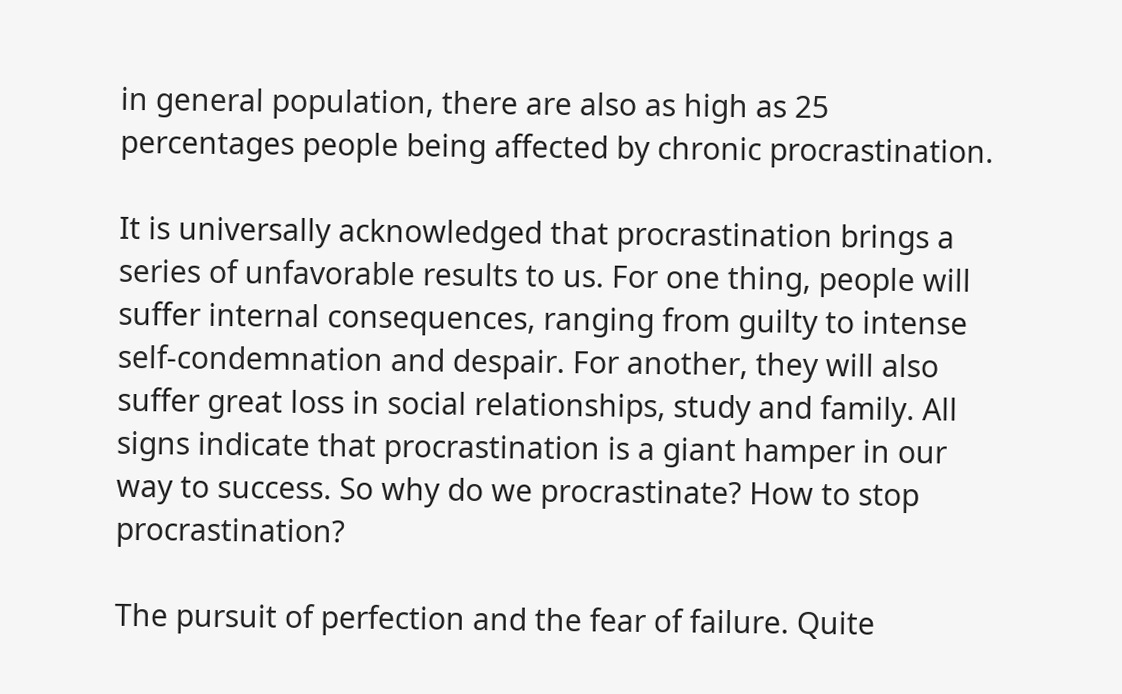in general population, there are also as high as 25 percentages people being affected by chronic procrastination.

It is universally acknowledged that procrastination brings a series of unfavorable results to us. For one thing, people will suffer internal consequences, ranging from guilty to intense self-condemnation and despair. For another, they will also suffer great loss in social relationships, study and family. All signs indicate that procrastination is a giant hamper in our way to success. So why do we procrastinate? How to stop procrastination?

The pursuit of perfection and the fear of failure. Quite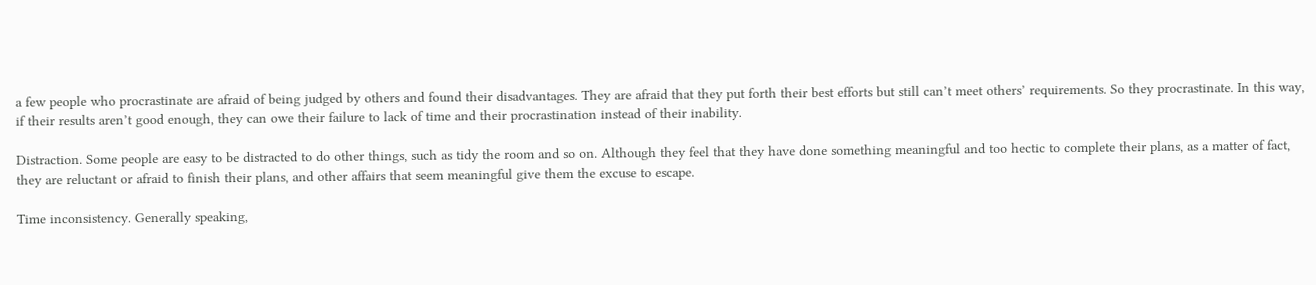a few people who procrastinate are afraid of being judged by others and found their disadvantages. They are afraid that they put forth their best efforts but still can’t meet others’ requirements. So they procrastinate. In this way, if their results aren’t good enough, they can owe their failure to lack of time and their procrastination instead of their inability.

Distraction. Some people are easy to be distracted to do other things, such as tidy the room and so on. Although they feel that they have done something meaningful and too hectic to complete their plans, as a matter of fact, they are reluctant or afraid to finish their plans, and other affairs that seem meaningful give them the excuse to escape.

Time inconsistency. Generally speaking,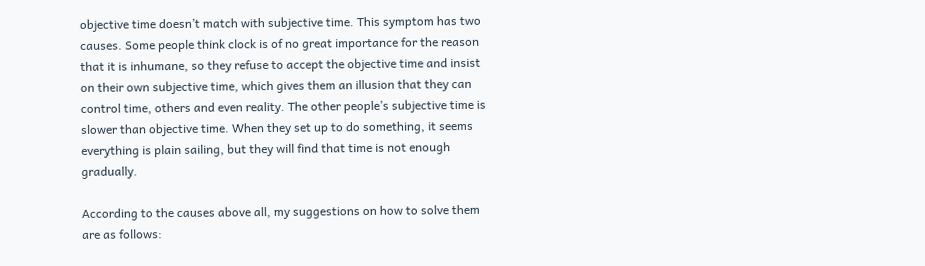objective time doesn’t match with subjective time. This symptom has two causes. Some people think clock is of no great importance for the reason that it is inhumane, so they refuse to accept the objective time and insist on their own subjective time, which gives them an illusion that they can control time, others and even reality. The other people’s subjective time is slower than objective time. When they set up to do something, it seems everything is plain sailing, but they will find that time is not enough gradually.

According to the causes above all, my suggestions on how to solve them are as follows: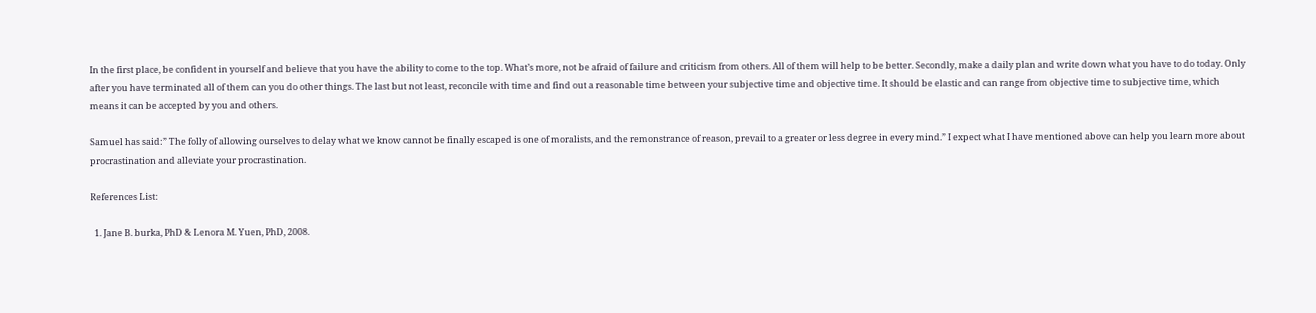In the first place, be confident in yourself and believe that you have the ability to come to the top. What’s more, not be afraid of failure and criticism from others. All of them will help to be better. Secondly, make a daily plan and write down what you have to do today. Only after you have terminated all of them can you do other things. The last but not least, reconcile with time and find out a reasonable time between your subjective time and objective time. It should be elastic and can range from objective time to subjective time, which means it can be accepted by you and others.

Samuel has said:” The folly of allowing ourselves to delay what we know cannot be finally escaped is one of moralists, and the remonstrance of reason, prevail to a greater or less degree in every mind.” I expect what I have mentioned above can help you learn more about procrastination and alleviate your procrastination.

References List:

  1. Jane B. burka, PhD & Lenora M. Yuen, PhD, 2008.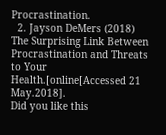Procrastination.
  2. Jayson DeMers (2018) The Surprising Link Between Procrastination and Threats to Your Health.[online[Accessed 21 May.2018].
Did you like this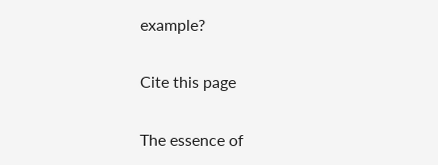example?

Cite this page

The essence of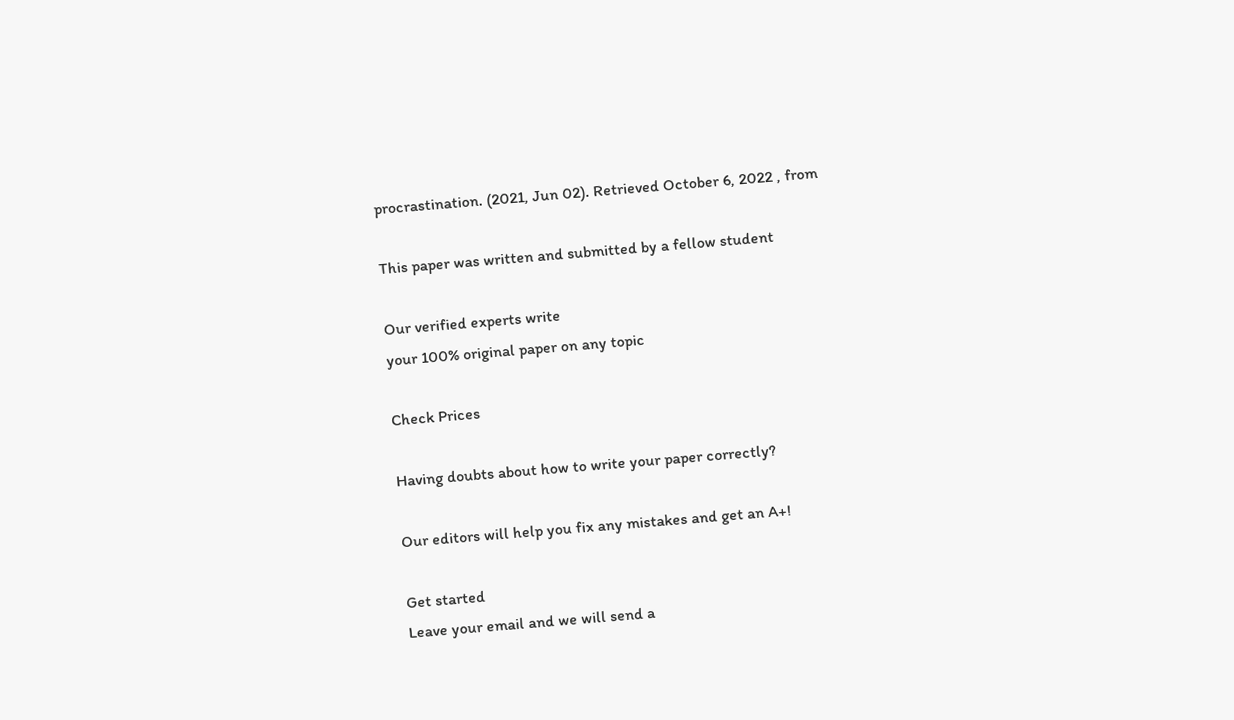procrastination. (2021, Jun 02). Retrieved October 6, 2022 , from

This paper was written and submitted by a fellow student

Our verified experts write
your 100% original paper on any topic

Check Prices

Having doubts about how to write your paper correctly?

Our editors will help you fix any mistakes and get an A+!

Get started
Leave your email and we will send a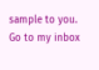sample to you.
Go to my inbox